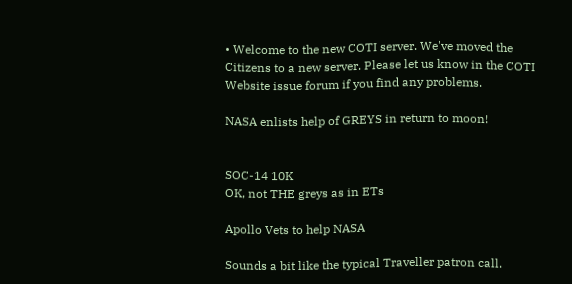• Welcome to the new COTI server. We've moved the Citizens to a new server. Please let us know in the COTI Website issue forum if you find any problems.

NASA enlists help of GREYS in return to moon!


SOC-14 10K
OK, not THE greys as in ETs

Apollo Vets to help NASA

Sounds a bit like the typical Traveller patron call.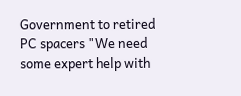Government to retired PC spacers "We need some expert help with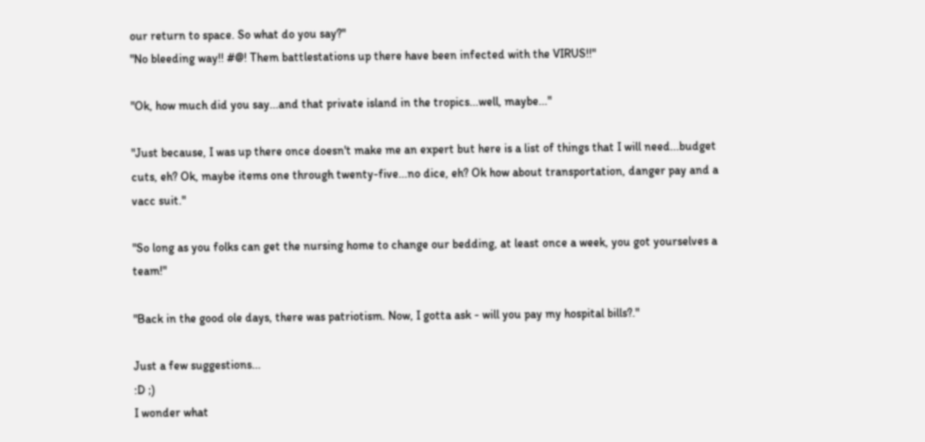our return to space. So what do you say?"
"No bleeding way!! #@! Them battlestations up there have been infected with the VIRUS!!"

"Ok, how much did you say...and that private island in the tropics...well, maybe..."

"Just because, I was up there once doesn't make me an expert but here is a list of things that I will need...budget cuts, eh? Ok, maybe items one through twenty-five...no dice, eh? Ok how about transportation, danger pay and a vacc suit."

"So long as you folks can get the nursing home to change our bedding, at least once a week, you got yourselves a team!"

"Back in the good ole days, there was patriotism. Now, I gotta ask - will you pay my hospital bills?."

Just a few suggestions...
:D ;)
I wonder what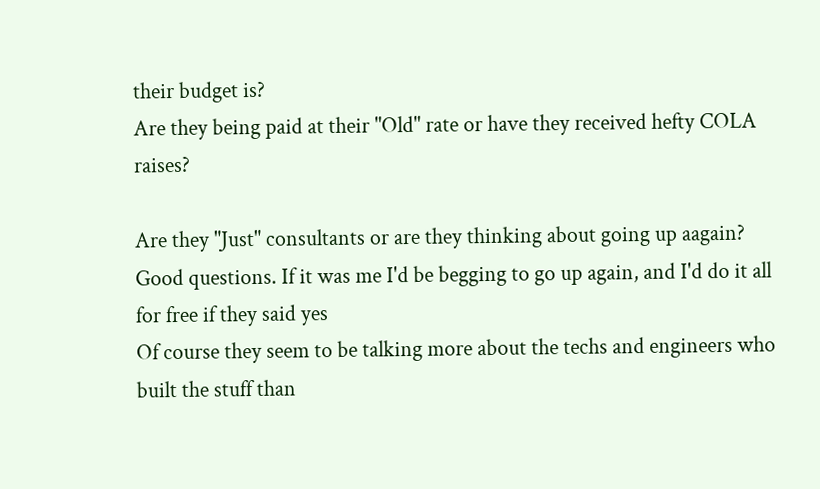their budget is?
Are they being paid at their "Old" rate or have they received hefty COLA raises?

Are they "Just" consultants or are they thinking about going up aagain?
Good questions. If it was me I'd be begging to go up again, and I'd do it all for free if they said yes
Of course they seem to be talking more about the techs and engineers who built the stuff than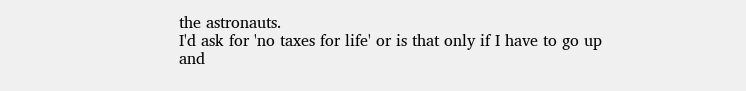the astronauts.
I'd ask for 'no taxes for life' or is that only if I have to go up and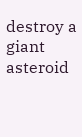destroy a giant asteroid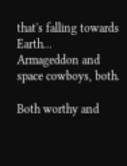that's falling towards Earth...
Armageddon and space cowboys, both.

Both worthy and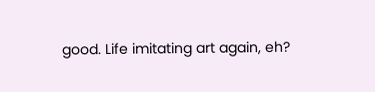good. Life imitating art again, eh?